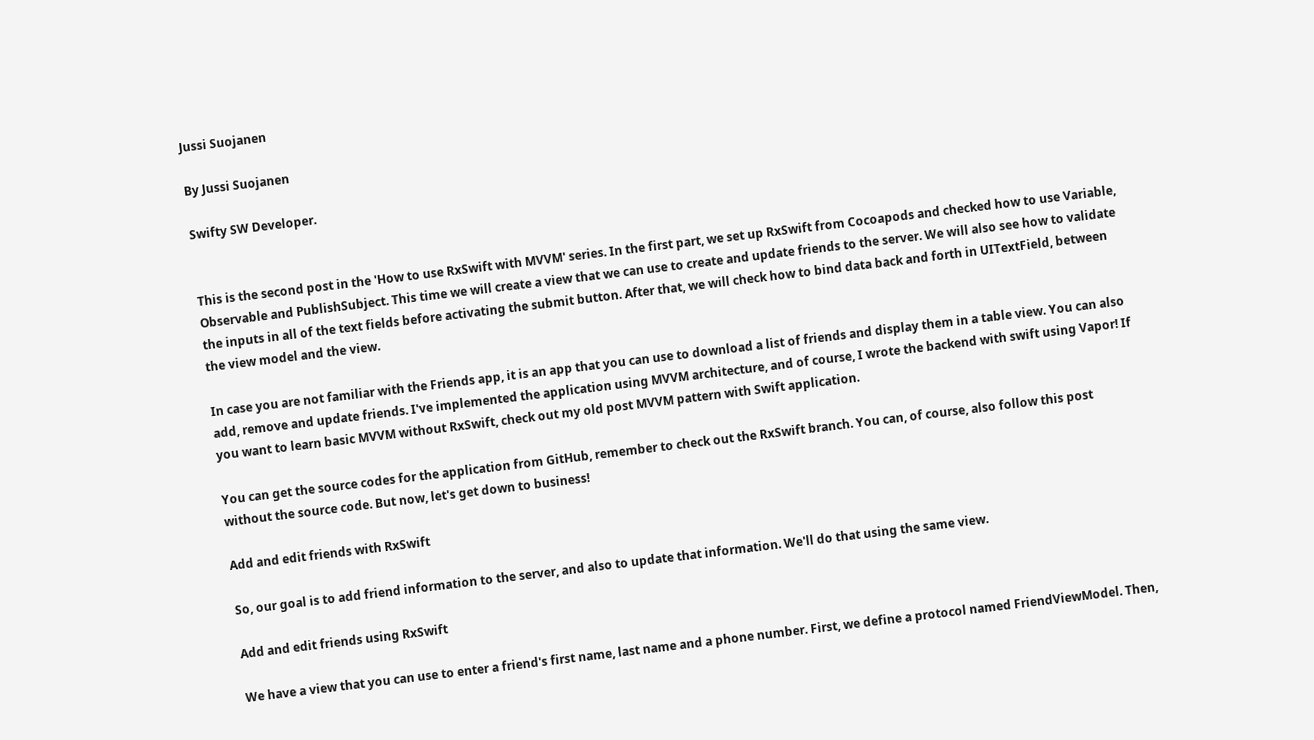Jussi Suojanen

By Jussi Suojanen

Swifty SW Developer.


This is the second post in the 'How to use RxSwift with MVVM' series. In the first part, we set up RxSwift from Cocoapods and checked how to use Variable, Observable and PublishSubject. This time we will create a view that we can use to create and update friends to the server. We will also see how to validate the inputs in all of the text fields before activating the submit button. After that, we will check how to bind data back and forth in UITextField, between the view model and the view.

In case you are not familiar with the Friends app, it is an app that you can use to download a list of friends and display them in a table view. You can also add, remove and update friends. I've implemented the application using MVVM architecture, and of course, I wrote the backend with swift using Vapor! If you want to learn basic MVVM without RxSwift, check out my old post MVVM pattern with Swift application.

You can get the source codes for the application from GitHub, remember to check out the RxSwift branch. You can, of course, also follow this post without the source code. But now, let's get down to business!

Add and edit friends with RxSwift

So, our goal is to add friend information to the server, and also to update that information. We'll do that using the same view.

Add and edit friends using RxSwift

We have a view that you can use to enter a friend's first name, last name and a phone number. First, we define a protocol named FriendViewModel. Then,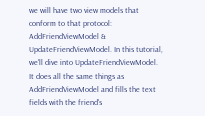we will have two view models that conform to that protocol: AddFriendViewModel & UpdateFriendViewModel. In this tutorial, we'll dive into UpdateFriendViewModel. It does all the same things as AddFriendViewModel and fills the text fields with the friend's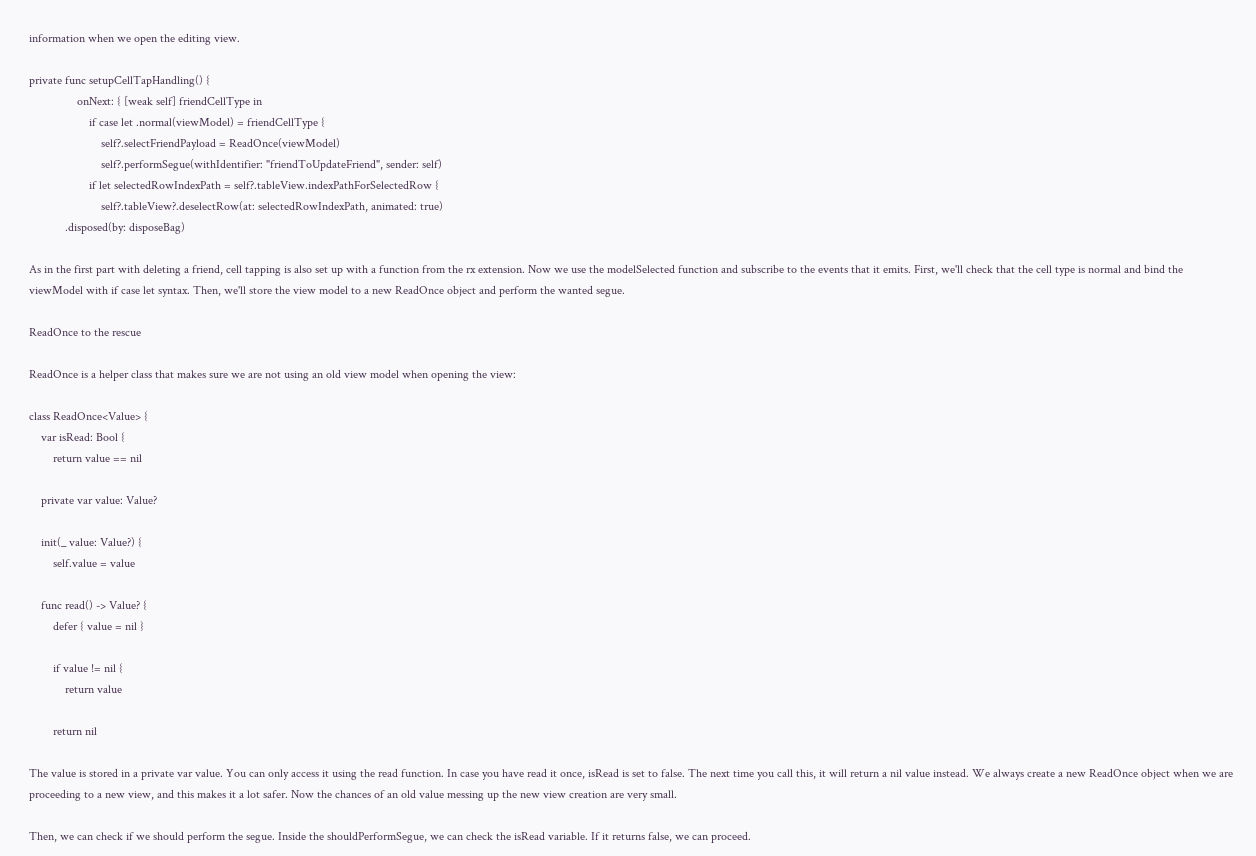information when we open the editing view.

private func setupCellTapHandling() {
                onNext: { [weak self] friendCellType in
                    if case let .normal(viewModel) = friendCellType {
                        self?.selectFriendPayload = ReadOnce(viewModel)
                        self?.performSegue(withIdentifier: "friendToUpdateFriend", sender: self)
                    if let selectedRowIndexPath = self?.tableView.indexPathForSelectedRow {
                        self?.tableView?.deselectRow(at: selectedRowIndexPath, animated: true)
            .disposed(by: disposeBag)

As in the first part with deleting a friend, cell tapping is also set up with a function from the rx extension. Now we use the modelSelected function and subscribe to the events that it emits. First, we'll check that the cell type is normal and bind the viewModel with if case let syntax. Then, we'll store the view model to a new ReadOnce object and perform the wanted segue.

ReadOnce to the rescue

ReadOnce is a helper class that makes sure we are not using an old view model when opening the view:

class ReadOnce<Value> {
    var isRead: Bool {
        return value == nil

    private var value: Value?

    init(_ value: Value?) {
        self.value = value

    func read() -> Value? {
        defer { value = nil }

        if value != nil {
            return value

        return nil

The value is stored in a private var value. You can only access it using the read function. In case you have read it once, isRead is set to false. The next time you call this, it will return a nil value instead. We always create a new ReadOnce object when we are proceeding to a new view, and this makes it a lot safer. Now the chances of an old value messing up the new view creation are very small.

Then, we can check if we should perform the segue. Inside the shouldPerformSegue, we can check the isRead variable. If it returns false, we can proceed.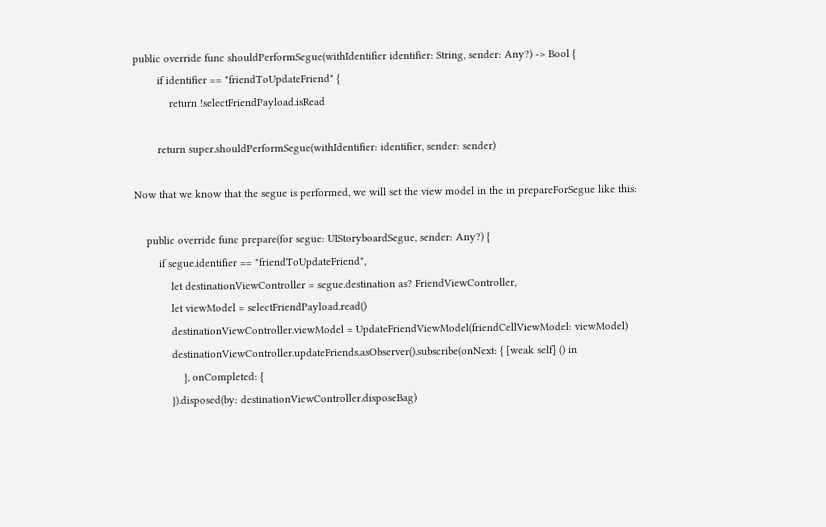public override func shouldPerformSegue(withIdentifier identifier: String, sender: Any?) -> Bool {
        if identifier == "friendToUpdateFriend" {
            return !selectFriendPayload.isRead

        return super.shouldPerformSegue(withIdentifier: identifier, sender: sender)

Now that we know that the segue is performed, we will set the view model in the in prepareForSegue like this:

    public override func prepare(for segue: UIStoryboardSegue, sender: Any?) {
        if segue.identifier == "friendToUpdateFriend",
            let destinationViewController = segue.destination as? FriendViewController,
            let viewModel = selectFriendPayload.read()
            destinationViewController.viewModel = UpdateFriendViewModel(friendCellViewModel: viewModel)
            destinationViewController.updateFriends.asObserver().subscribe(onNext: { [weak self] () in
                }, onCompleted: {
            }).disposed(by: destinationViewController.disposeBag)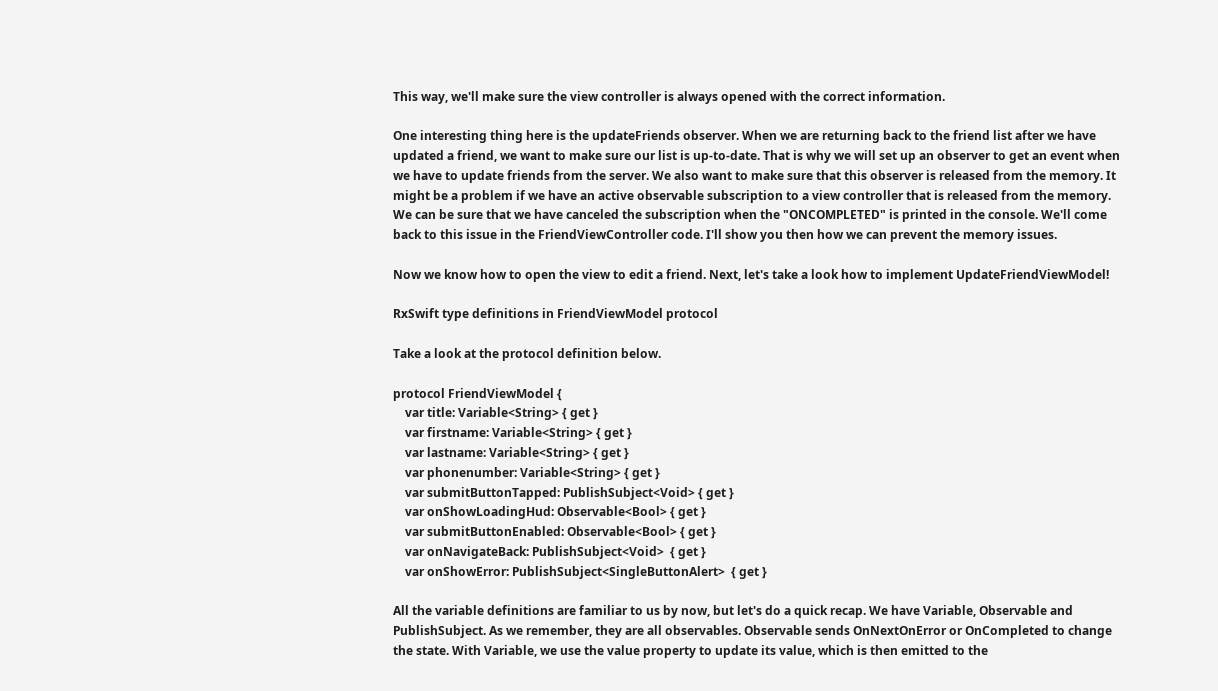This way, we'll make sure the view controller is always opened with the correct information.

One interesting thing here is the updateFriends observer. When we are returning back to the friend list after we have updated a friend, we want to make sure our list is up-to-date. That is why we will set up an observer to get an event when we have to update friends from the server. We also want to make sure that this observer is released from the memory. It might be a problem if we have an active observable subscription to a view controller that is released from the memory. We can be sure that we have canceled the subscription when the "ONCOMPLETED" is printed in the console. We'll come back to this issue in the FriendViewController code. I'll show you then how we can prevent the memory issues.

Now we know how to open the view to edit a friend. Next, let's take a look how to implement UpdateFriendViewModel!

RxSwift type definitions in FriendViewModel protocol

Take a look at the protocol definition below.

protocol FriendViewModel {
    var title: Variable<String> { get }
    var firstname: Variable<String> { get }
    var lastname: Variable<String> { get }
    var phonenumber: Variable<String> { get }
    var submitButtonTapped: PublishSubject<Void> { get }
    var onShowLoadingHud: Observable<Bool> { get }
    var submitButtonEnabled: Observable<Bool> { get }
    var onNavigateBack: PublishSubject<Void>  { get }
    var onShowError: PublishSubject<SingleButtonAlert>  { get }

All the variable definitions are familiar to us by now, but let's do a quick recap. We have Variable, Observable and PublishSubject. As we remember, they are all observables. Observable sends OnNextOnError or OnCompleted to change the state. With Variable, we use the value property to update its value, which is then emitted to the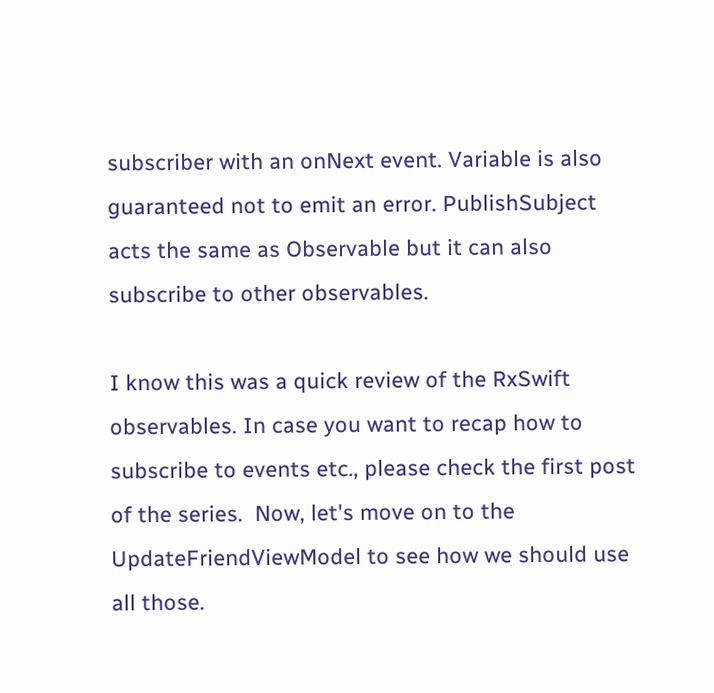subscriber with an onNext event. Variable is also guaranteed not to emit an error. PublishSubject acts the same as Observable but it can also subscribe to other observables.

I know this was a quick review of the RxSwift observables. In case you want to recap how to subscribe to events etc., please check the first post of the series.  Now, let's move on to the UpdateFriendViewModel to see how we should use all those.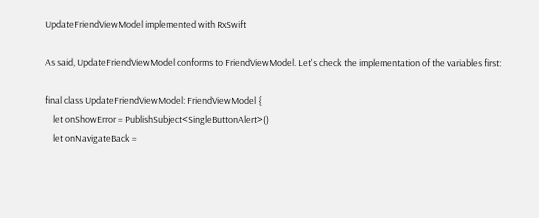UpdateFriendViewModel implemented with RxSwift

As said, UpdateFriendViewModel conforms to FriendViewModel. Let's check the implementation of the variables first:

final class UpdateFriendViewModel: FriendViewModel {
    let onShowError = PublishSubject<SingleButtonAlert>()
    let onNavigateBack =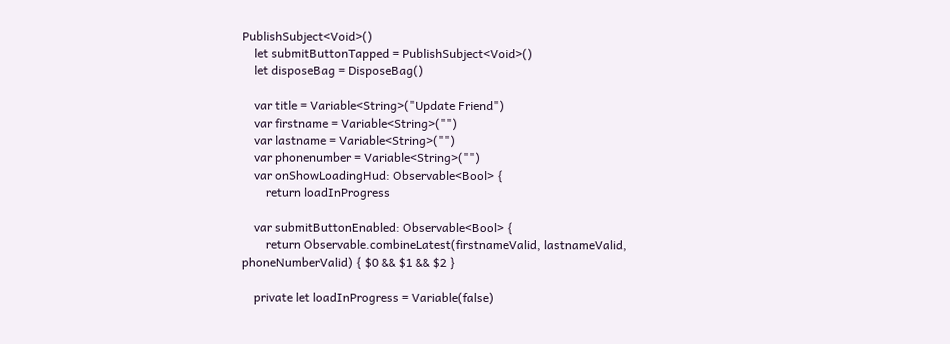PublishSubject<Void>()
    let submitButtonTapped = PublishSubject<Void>()
    let disposeBag = DisposeBag()

    var title = Variable<String>("Update Friend")
    var firstname = Variable<String>("")
    var lastname = Variable<String>("")
    var phonenumber = Variable<String>("")
    var onShowLoadingHud: Observable<Bool> {
        return loadInProgress

    var submitButtonEnabled: Observable<Bool> {
        return Observable.combineLatest(firstnameValid, lastnameValid, phoneNumberValid) { $0 && $1 && $2 }

    private let loadInProgress = Variable(false)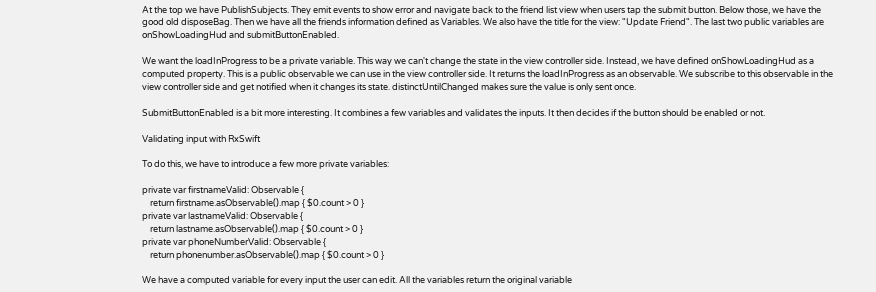At the top we have PublishSubjects. They emit events to show error and navigate back to the friend list view when users tap the submit button. Below those, we have the good old disposeBag. Then we have all the friends information defined as Variables. We also have the title for the view: "Update Friend". The last two public variables are onShowLoadingHud and submitButtonEnabled.

We want the loadInProgress to be a private variable. This way we can't change the state in the view controller side. Instead, we have defined onShowLoadingHud as a computed property. This is a public observable we can use in the view controller side. It returns the loadInProgress as an observable. We subscribe to this observable in the view controller side and get notified when it changes its state. distinctUntilChanged makes sure the value is only sent once.

SubmitButtonEnabled is a bit more interesting. It combines a few variables and validates the inputs. It then decides if the button should be enabled or not.

Validating input with RxSwift

To do this, we have to introduce a few more private variables:

private var firstnameValid: Observable {
    return firstname.asObservable().map { $0.count > 0 }
private var lastnameValid: Observable {
    return lastname.asObservable().map { $0.count > 0 }
private var phoneNumberValid: Observable {
    return phonenumber.asObservable().map { $0.count > 0 }

We have a computed variable for every input the user can edit. All the variables return the original variable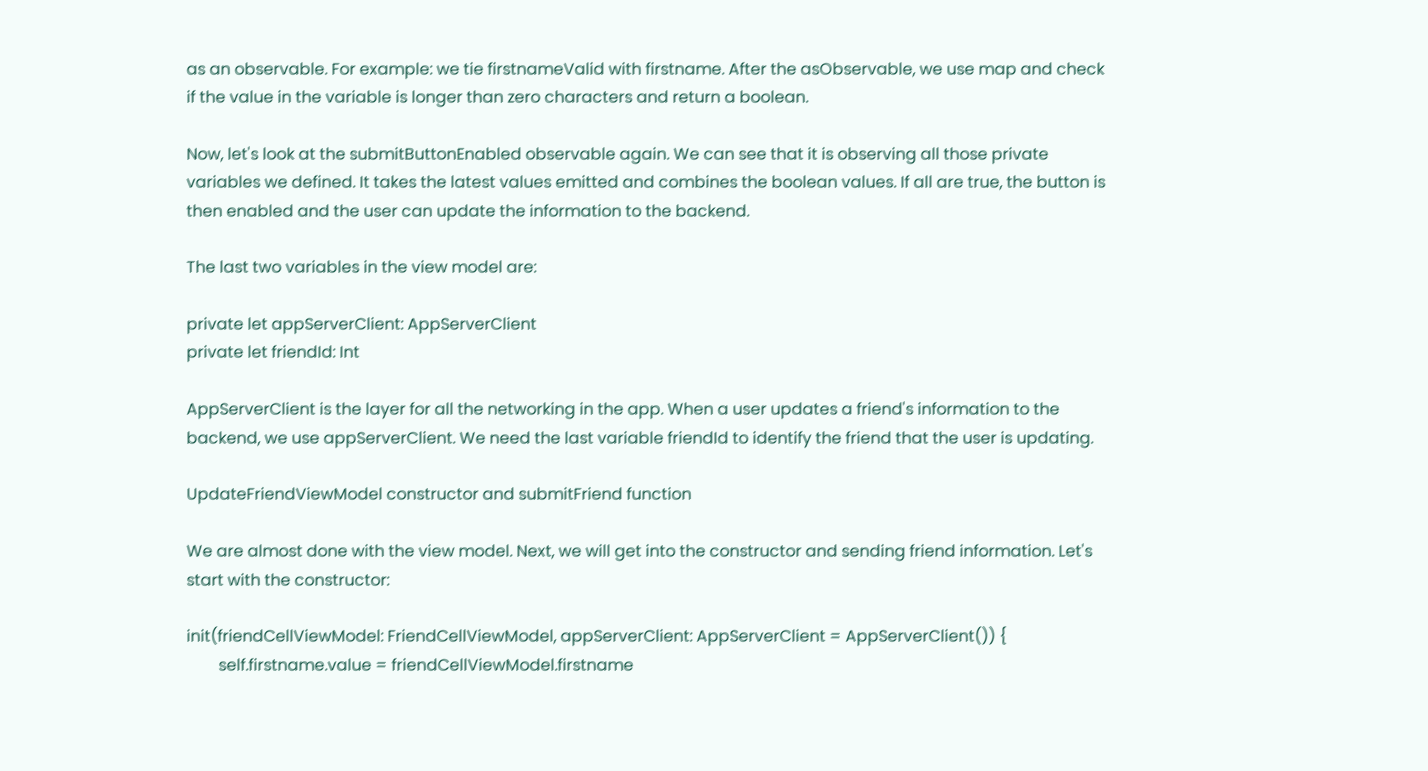as an observable. For example: we tie firstnameValid with firstname. After the asObservable, we use map and check if the value in the variable is longer than zero characters and return a boolean.

Now, let's look at the submitButtonEnabled observable again. We can see that it is observing all those private variables we defined. It takes the latest values emitted and combines the boolean values. If all are true, the button is then enabled and the user can update the information to the backend.

The last two variables in the view model are:

private let appServerClient: AppServerClient
private let friendId: Int

AppServerClient is the layer for all the networking in the app. When a user updates a friend's information to the backend, we use appServerClient. We need the last variable friendId to identify the friend that the user is updating.

UpdateFriendViewModel constructor and submitFriend function

We are almost done with the view model. Next, we will get into the constructor and sending friend information. Let's start with the constructor:

init(friendCellViewModel: FriendCellViewModel, appServerClient: AppServerClient = AppServerClient()) {
        self.firstname.value = friendCellViewModel.firstname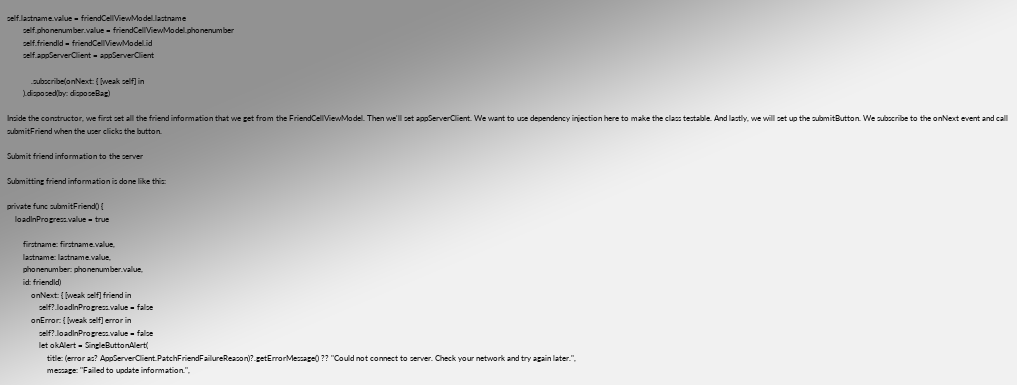self.lastname.value = friendCellViewModel.lastname
        self.phonenumber.value = friendCellViewModel.phonenumber
        self.friendId = friendCellViewModel.id
        self.appServerClient = appServerClient

            .subscribe(onNext: { [weak self] in
        ).disposed(by: disposeBag)

Inside the constructor, we first set all the friend information that we get from the FriendCellViewModel. Then we'll set appServerClient. We want to use dependency injection here to make the class testable. And lastly, we will set up the submitButton. We subscribe to the onNext event and call submitFriend when the user clicks the button.

Submit friend information to the server

Submitting friend information is done like this:

private func submitFriend() {
    loadInProgress.value = true

        firstname: firstname.value,
        lastname: lastname.value,
        phonenumber: phonenumber.value,
        id: friendId)
            onNext: { [weak self] friend in
                self?.loadInProgress.value = false
            onError: { [weak self] error in
                self?.loadInProgress.value = false
                let okAlert = SingleButtonAlert(
                    title: (error as? AppServerClient.PatchFriendFailureReason)?.getErrorMessage() ?? "Could not connect to server. Check your network and try again later.",
                    message: "Failed to update information.",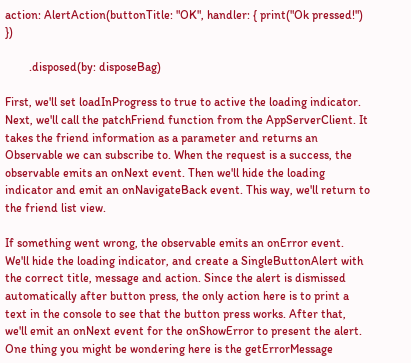action: AlertAction(buttonTitle: "OK", handler: { print("Ok pressed!") })

        .disposed(by: disposeBag)

First, we'll set loadInProgress to true to active the loading indicator. Next, we'll call the patchFriend function from the AppServerClient. It takes the friend information as a parameter and returns an Observable we can subscribe to. When the request is a success, the observable emits an onNext event. Then we'll hide the loading indicator and emit an onNavigateBack event. This way, we'll return to the friend list view.

If something went wrong, the observable emits an onError event. We'll hide the loading indicator, and create a SingleButtonAlert with the correct title, message and action. Since the alert is dismissed automatically after button press, the only action here is to print a text in the console to see that the button press works. After that, we'll emit an onNext event for the onShowError to present the alert. One thing you might be wondering here is the getErrorMessage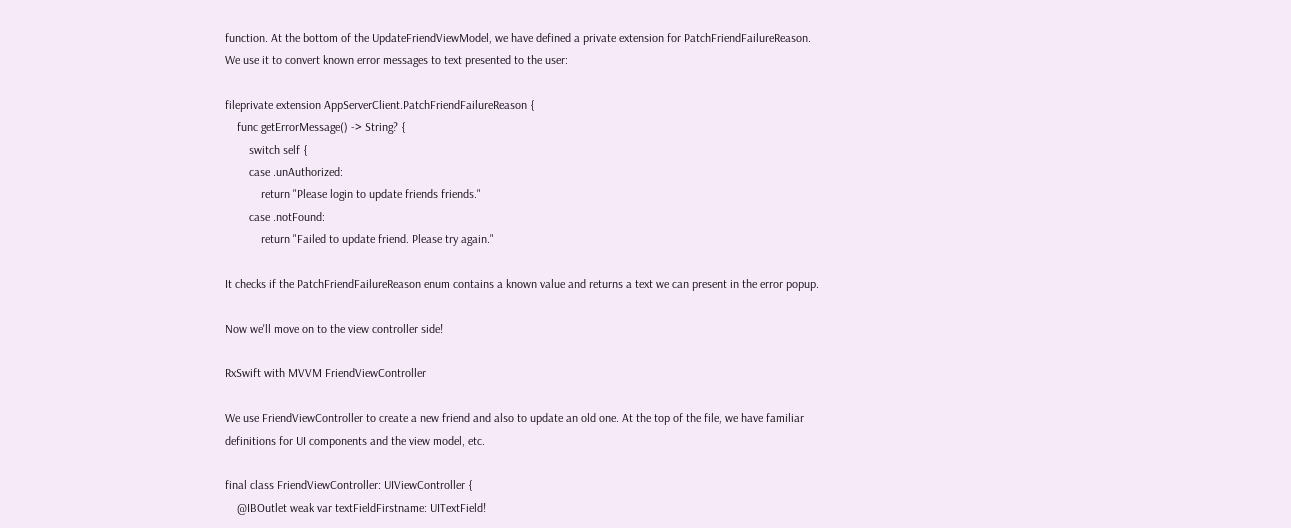function. At the bottom of the UpdateFriendViewModel, we have defined a private extension for PatchFriendFailureReason. We use it to convert known error messages to text presented to the user:

fileprivate extension AppServerClient.PatchFriendFailureReason {
    func getErrorMessage() -> String? {
        switch self {
        case .unAuthorized:
            return "Please login to update friends friends."
        case .notFound:
            return "Failed to update friend. Please try again."

It checks if the PatchFriendFailureReason enum contains a known value and returns a text we can present in the error popup.

Now we'll move on to the view controller side!

RxSwift with MVVM FriendViewController

We use FriendViewController to create a new friend and also to update an old one. At the top of the file, we have familiar definitions for UI components and the view model, etc.

final class FriendViewController: UIViewController {
    @IBOutlet weak var textFieldFirstname: UITextField!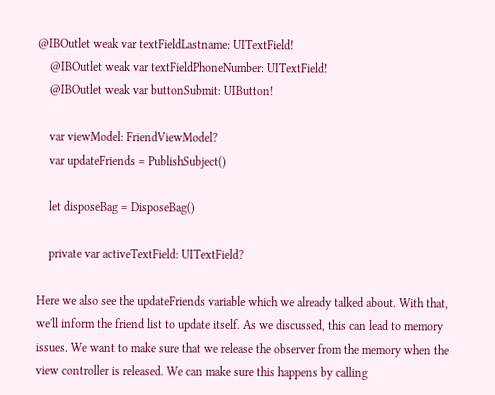@IBOutlet weak var textFieldLastname: UITextField!
    @IBOutlet weak var textFieldPhoneNumber: UITextField!
    @IBOutlet weak var buttonSubmit: UIButton!

    var viewModel: FriendViewModel?
    var updateFriends = PublishSubject()

    let disposeBag = DisposeBag()

    private var activeTextField: UITextField?

Here we also see the updateFriends variable which we already talked about. With that, we'll inform the friend list to update itself. As we discussed, this can lead to memory issues. We want to make sure that we release the observer from the memory when the view controller is released. We can make sure this happens by calling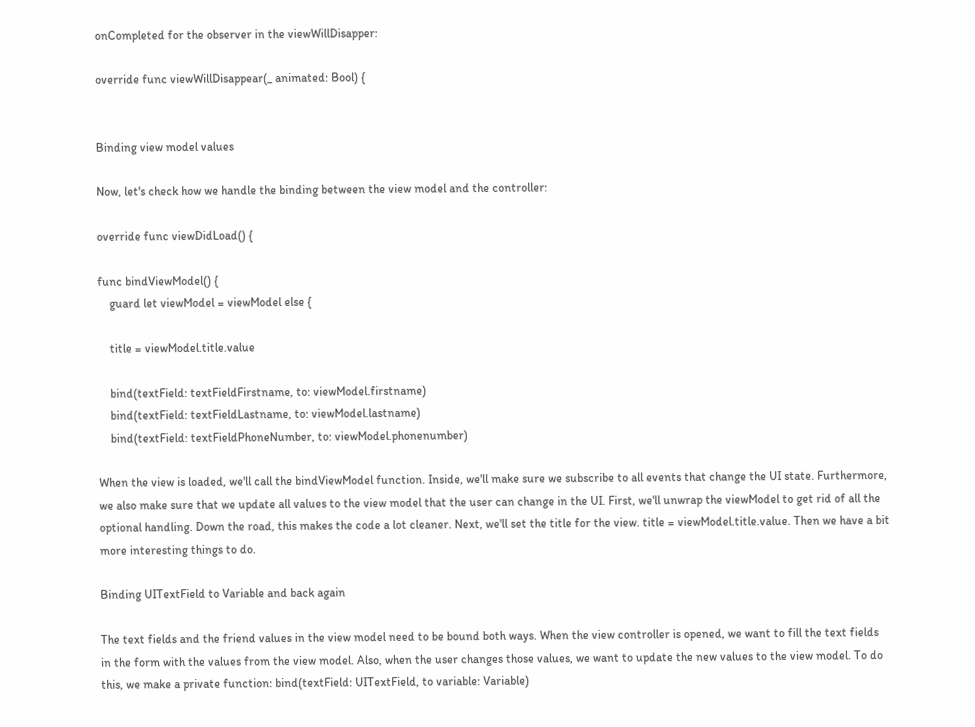onCompleted for the observer in the viewWillDisapper:

override func viewWillDisappear(_ animated: Bool) {


Binding view model values

Now, let's check how we handle the binding between the view model and the controller:

override func viewDidLoad() {

func bindViewModel() {
    guard let viewModel = viewModel else {

    title = viewModel.title.value

    bind(textField: textFieldFirstname, to: viewModel.firstname)
    bind(textField: textFieldLastname, to: viewModel.lastname)
    bind(textField: textFieldPhoneNumber, to: viewModel.phonenumber)

When the view is loaded, we'll call the bindViewModel function. Inside, we'll make sure we subscribe to all events that change the UI state. Furthermore, we also make sure that we update all values to the view model that the user can change in the UI. First, we'll unwrap the viewModel to get rid of all the optional handling. Down the road, this makes the code a lot cleaner. Next, we'll set the title for the view. title = viewModel.title.value. Then we have a bit more interesting things to do.

Binding UITextField to Variable and back again

The text fields and the friend values in the view model need to be bound both ways. When the view controller is opened, we want to fill the text fields in the form with the values from the view model. Also, when the user changes those values, we want to update the new values to the view model. To do this, we make a private function: bind(textField: UITextField, to variable: Variable)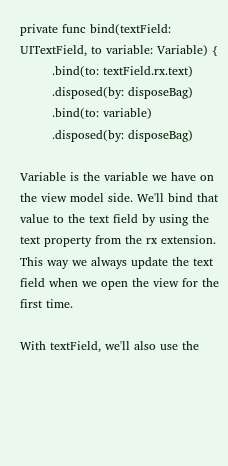private func bind(textField: UITextField, to variable: Variable) {
        .bind(to: textField.rx.text)
        .disposed(by: disposeBag)
        .bind(to: variable)
        .disposed(by: disposeBag)

Variable is the variable we have on the view model side. We'll bind that value to the text field by using the text property from the rx extension. This way we always update the text field when we open the view for the first time.

With textField, we'll also use the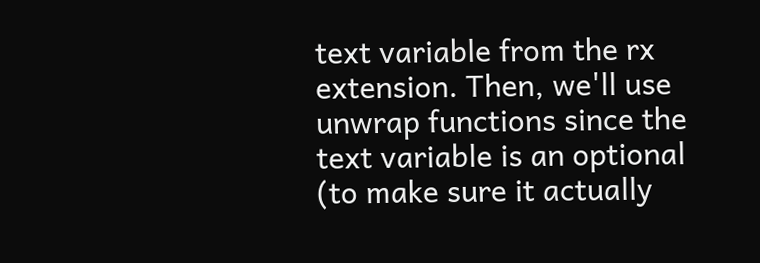text variable from the rx extension. Then, we'll use unwrap functions since the text variable is an optional (to make sure it actually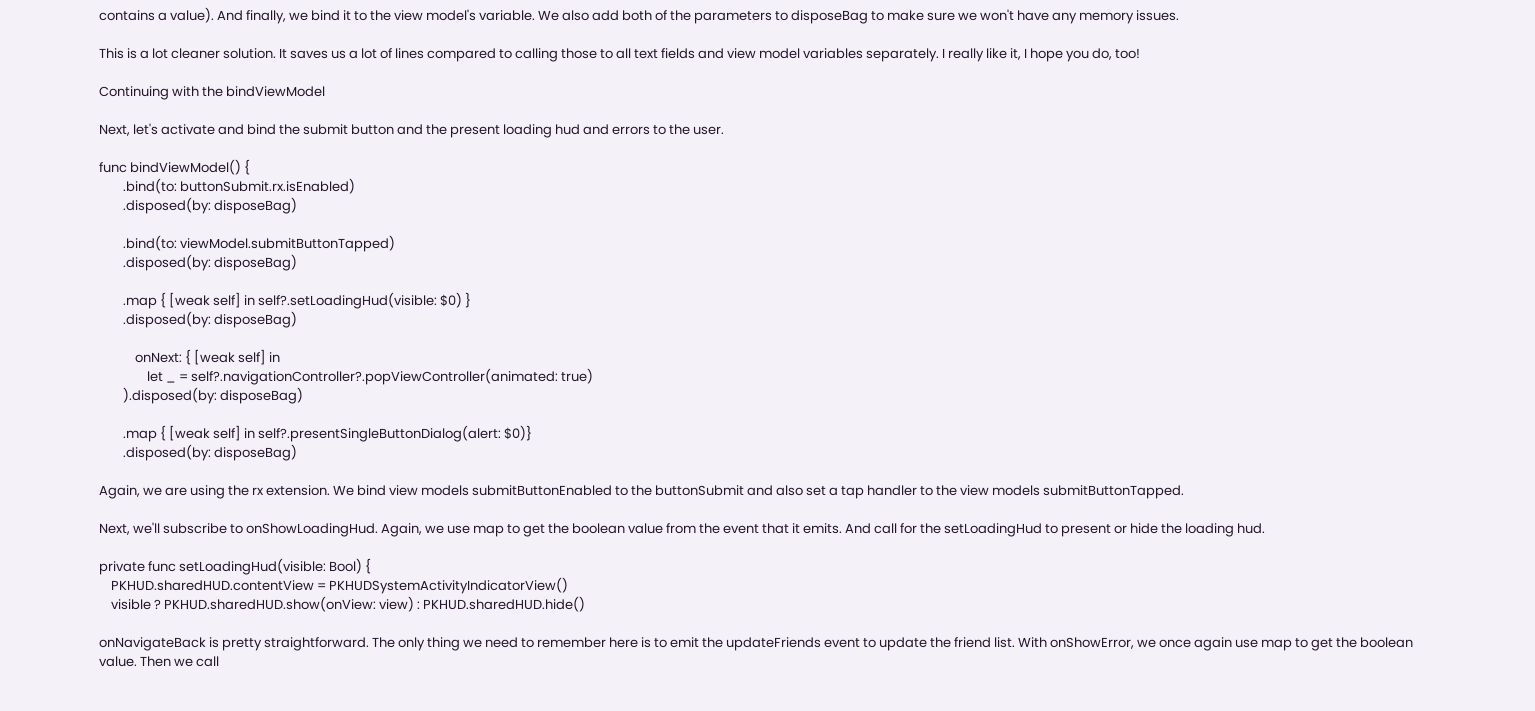contains a value). And finally, we bind it to the view model's variable. We also add both of the parameters to disposeBag to make sure we won't have any memory issues.

This is a lot cleaner solution. It saves us a lot of lines compared to calling those to all text fields and view model variables separately. I really like it, I hope you do, too!

Continuing with the bindViewModel

Next, let's activate and bind the submit button and the present loading hud and errors to the user.

func bindViewModel() {
        .bind(to: buttonSubmit.rx.isEnabled)
        .disposed(by: disposeBag)

        .bind(to: viewModel.submitButtonTapped)
        .disposed(by: disposeBag)

        .map { [weak self] in self?.setLoadingHud(visible: $0) }
        .disposed(by: disposeBag)

            onNext: { [weak self] in
                let _ = self?.navigationController?.popViewController(animated: true)
        ).disposed(by: disposeBag)

        .map { [weak self] in self?.presentSingleButtonDialog(alert: $0)}
        .disposed(by: disposeBag)

Again, we are using the rx extension. We bind view models submitButtonEnabled to the buttonSubmit and also set a tap handler to the view models submitButtonTapped.

Next, we'll subscribe to onShowLoadingHud. Again, we use map to get the boolean value from the event that it emits. And call for the setLoadingHud to present or hide the loading hud.

private func setLoadingHud(visible: Bool) {
    PKHUD.sharedHUD.contentView = PKHUDSystemActivityIndicatorView()
    visible ? PKHUD.sharedHUD.show(onView: view) : PKHUD.sharedHUD.hide()

onNavigateBack is pretty straightforward. The only thing we need to remember here is to emit the updateFriends event to update the friend list. With onShowError, we once again use map to get the boolean value. Then we call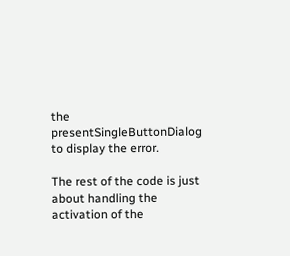the presentSingleButtonDialog to display the error.

The rest of the code is just about handling the activation of the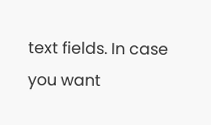text fields. In case you want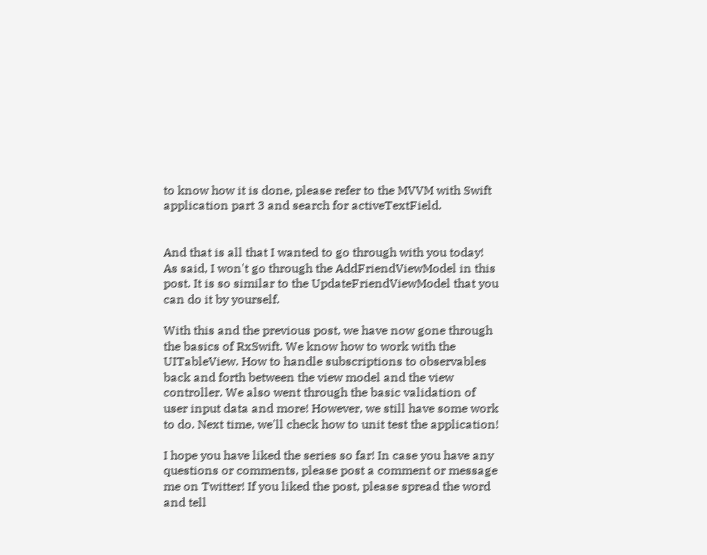to know how it is done, please refer to the MVVM with Swift application part 3 and search for activeTextField.


And that is all that I wanted to go through with you today! As said, I won't go through the AddFriendViewModel in this post. It is so similar to the UpdateFriendViewModel that you can do it by yourself.

With this and the previous post, we have now gone through the basics of RxSwift. We know how to work with the UITableView. How to handle subscriptions to observables back and forth between the view model and the view controller. We also went through the basic validation of user input data and more! However, we still have some work to do. Next time, we'll check how to unit test the application!

I hope you have liked the series so far! In case you have any questions or comments, please post a comment or message me on Twitter! If you liked the post, please spread the word and tell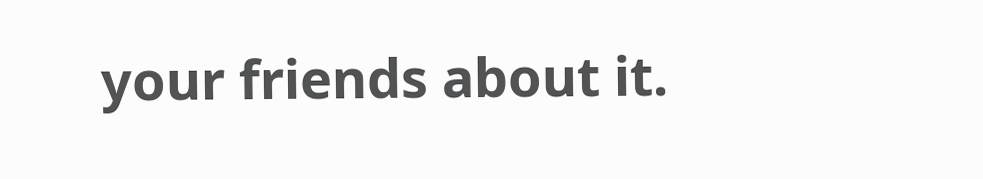your friends about it.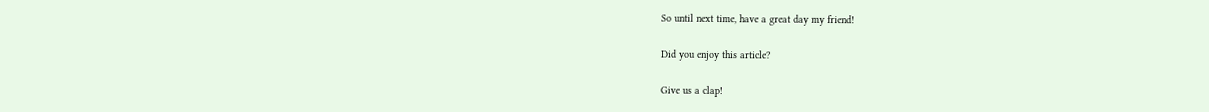So until next time, have a great day my friend!

Did you enjoy this article?

Give us a clap!